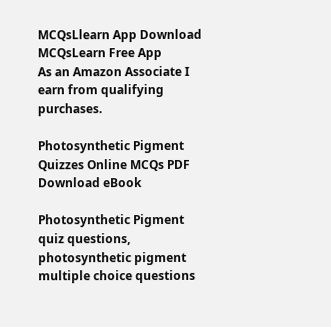MCQsLlearn App Download MCQsLearn Free App
As an Amazon Associate I earn from qualifying purchases.

Photosynthetic Pigment Quizzes Online MCQs PDF Download eBook

Photosynthetic Pigment quiz questions, photosynthetic pigment multiple choice questions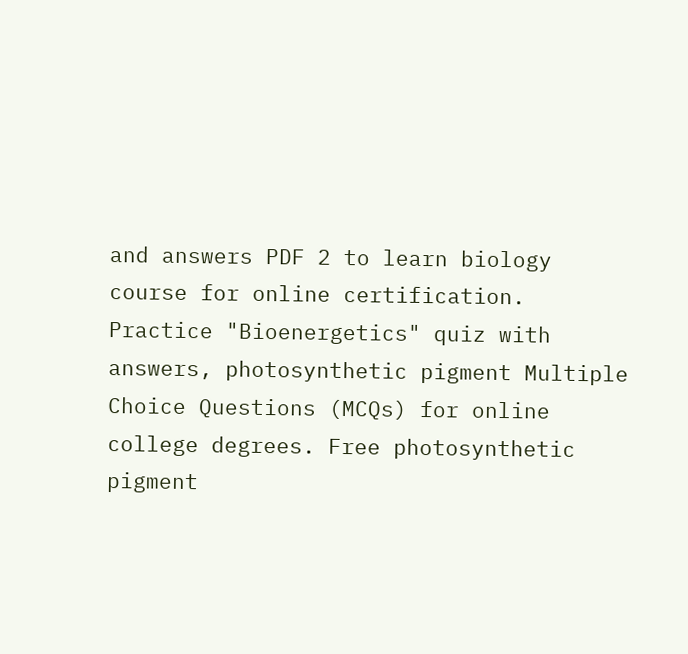and answers PDF 2 to learn biology course for online certification. Practice "Bioenergetics" quiz with answers, photosynthetic pigment Multiple Choice Questions (MCQs) for online college degrees. Free photosynthetic pigment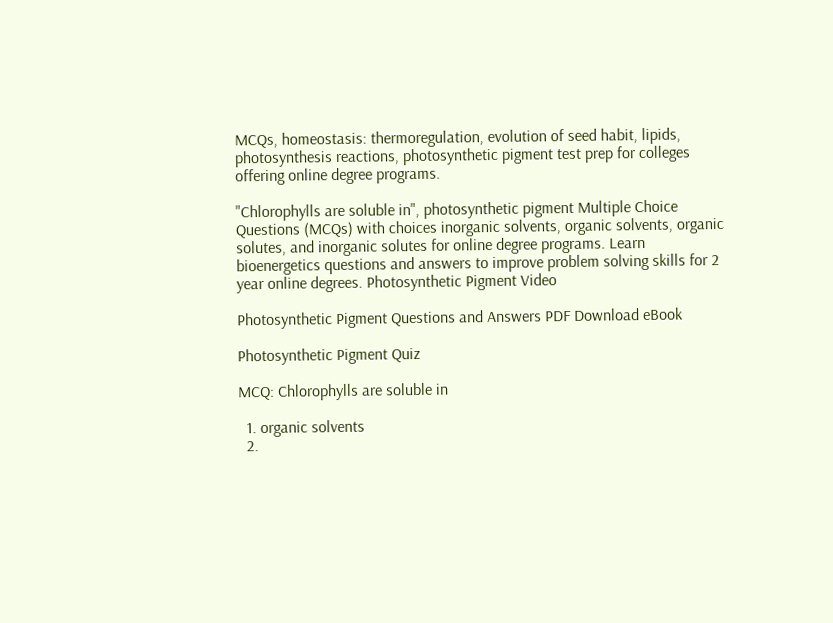MCQs, homeostasis: thermoregulation, evolution of seed habit, lipids, photosynthesis reactions, photosynthetic pigment test prep for colleges offering online degree programs.

"Chlorophylls are soluble in", photosynthetic pigment Multiple Choice Questions (MCQs) with choices inorganic solvents, organic solvents, organic solutes, and inorganic solutes for online degree programs. Learn bioenergetics questions and answers to improve problem solving skills for 2 year online degrees. Photosynthetic Pigment Video

Photosynthetic Pigment Questions and Answers PDF Download eBook

Photosynthetic Pigment Quiz

MCQ: Chlorophylls are soluble in

  1. organic solvents
  2.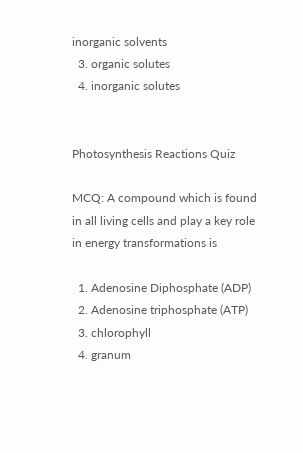inorganic solvents
  3. organic solutes
  4. inorganic solutes


Photosynthesis Reactions Quiz

MCQ: A compound which is found in all living cells and play a key role in energy transformations is

  1. Adenosine Diphosphate (ADP)
  2. Adenosine triphosphate (ATP)
  3. chlorophyll
  4. granum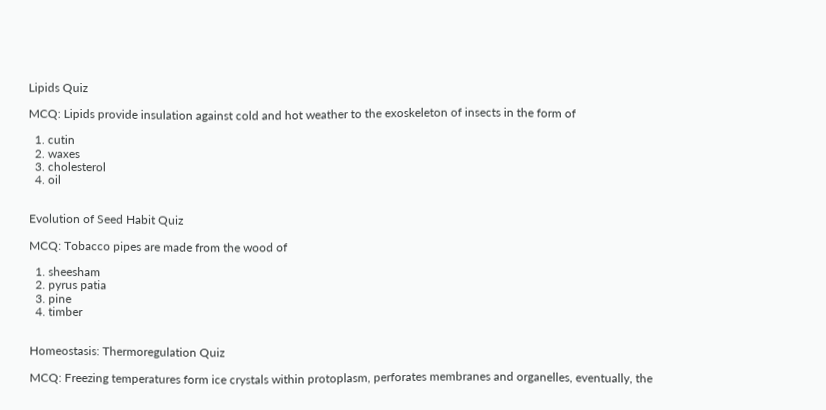Lipids Quiz

MCQ: Lipids provide insulation against cold and hot weather to the exoskeleton of insects in the form of

  1. cutin
  2. waxes
  3. cholesterol
  4. oil


Evolution of Seed Habit Quiz

MCQ: Tobacco pipes are made from the wood of

  1. sheesham
  2. pyrus patia
  3. pine
  4. timber


Homeostasis: Thermoregulation Quiz

MCQ: Freezing temperatures form ice crystals within protoplasm, perforates membranes and organelles, eventually, the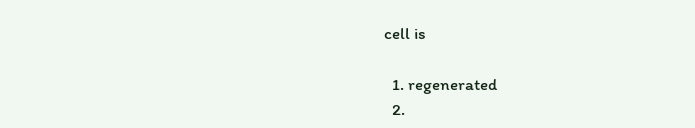cell is

  1. regenerated
  2.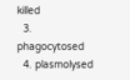killed
  3. phagocytosed
  4. plasmolysed